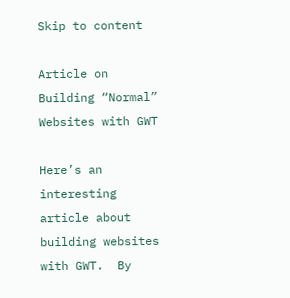Skip to content

Article on Building “Normal” Websites with GWT

Here’s an interesting article about building websites with GWT.  By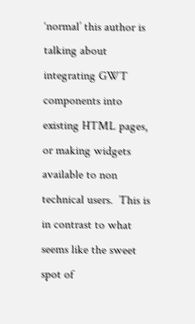‘normal’ this author is talking about integrating GWT components into existing HTML pages, or making widgets available to non technical users.  This is in contrast to what seems like the sweet spot of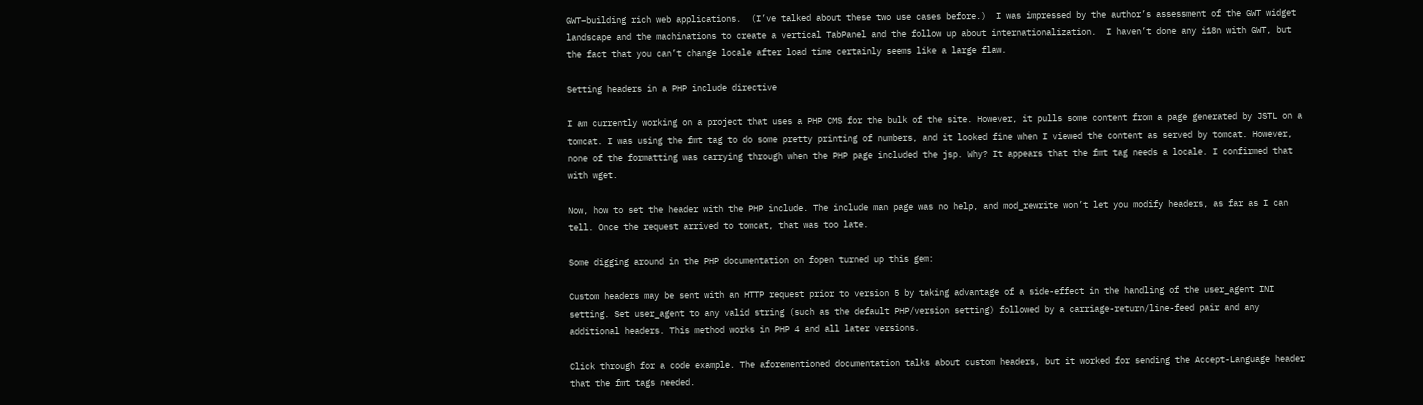GWT–building rich web applications.  (I’ve talked about these two use cases before.)  I was impressed by the author’s assessment of the GWT widget landscape and the machinations to create a vertical TabPanel and the follow up about internationalization.  I haven’t done any i18n with GWT, but the fact that you can’t change locale after load time certainly seems like a large flaw.

Setting headers in a PHP include directive

I am currently working on a project that uses a PHP CMS for the bulk of the site. However, it pulls some content from a page generated by JSTL on a tomcat. I was using the fmt tag to do some pretty printing of numbers, and it looked fine when I viewed the content as served by tomcat. However, none of the formatting was carrying through when the PHP page included the jsp. Why? It appears that the fmt tag needs a locale. I confirmed that with wget.

Now, how to set the header with the PHP include. The include man page was no help, and mod_rewrite won’t let you modify headers, as far as I can tell. Once the request arrived to tomcat, that was too late.

Some digging around in the PHP documentation on fopen turned up this gem:

Custom headers may be sent with an HTTP request prior to version 5 by taking advantage of a side-effect in the handling of the user_agent INI setting. Set user_agent to any valid string (such as the default PHP/version setting) followed by a carriage-return/line-feed pair and any additional headers. This method works in PHP 4 and all later versions.

Click through for a code example. The aforementioned documentation talks about custom headers, but it worked for sending the Accept-Language header that the fmt tags needed.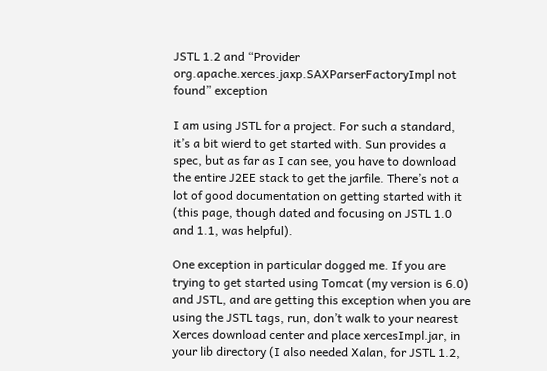JSTL 1.2 and “Provider org.apache.xerces.jaxp.SAXParserFactoryImpl not found” exception

I am using JSTL for a project. For such a standard, it’s a bit wierd to get started with. Sun provides a spec, but as far as I can see, you have to download the entire J2EE stack to get the jarfile. There’s not a lot of good documentation on getting started with it (this page, though dated and focusing on JSTL 1.0 and 1.1, was helpful).

One exception in particular dogged me. If you are trying to get started using Tomcat (my version is 6.0) and JSTL, and are getting this exception when you are using the JSTL tags, run, don’t walk to your nearest Xerces download center and place xercesImpl.jar, in your lib directory (I also needed Xalan, for JSTL 1.2,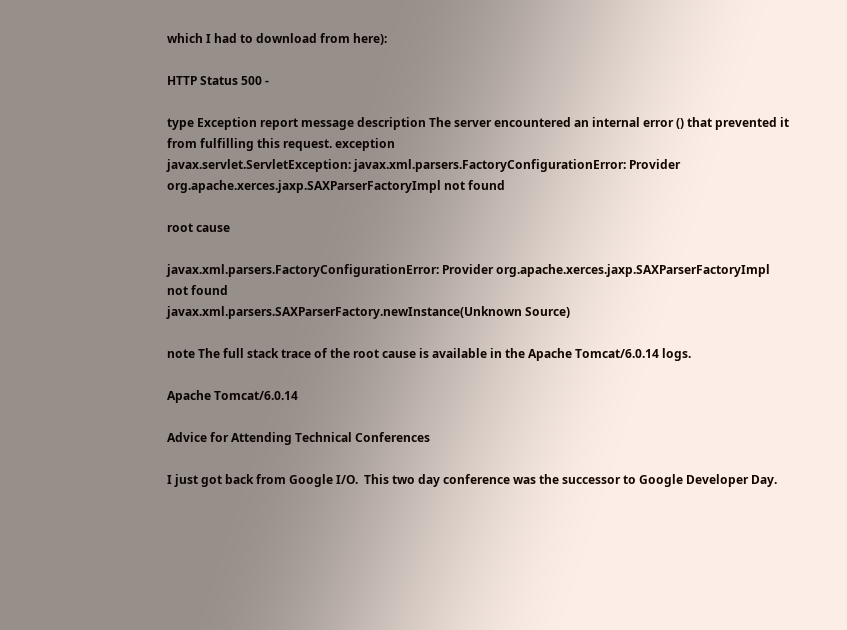which I had to download from here):

HTTP Status 500 -

type Exception report message description The server encountered an internal error () that prevented it from fulfilling this request. exception
javax.servlet.ServletException: javax.xml.parsers.FactoryConfigurationError: Provider org.apache.xerces.jaxp.SAXParserFactoryImpl not found

root cause

javax.xml.parsers.FactoryConfigurationError: Provider org.apache.xerces.jaxp.SAXParserFactoryImpl not found
javax.xml.parsers.SAXParserFactory.newInstance(Unknown Source)

note The full stack trace of the root cause is available in the Apache Tomcat/6.0.14 logs.

Apache Tomcat/6.0.14

Advice for Attending Technical Conferences

I just got back from Google I/O.  This two day conference was the successor to Google Developer Day.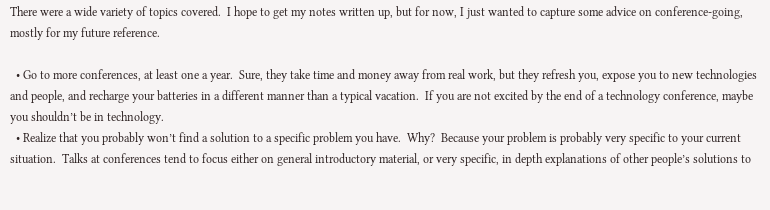There were a wide variety of topics covered.  I hope to get my notes written up, but for now, I just wanted to capture some advice on conference-going, mostly for my future reference.

  • Go to more conferences, at least one a year.  Sure, they take time and money away from real work, but they refresh you, expose you to new technologies and people, and recharge your batteries in a different manner than a typical vacation.  If you are not excited by the end of a technology conference, maybe you shouldn’t be in technology.
  • Realize that you probably won’t find a solution to a specific problem you have.  Why?  Because your problem is probably very specific to your current situation.  Talks at conferences tend to focus either on general introductory material, or very specific, in depth explanations of other people’s solutions to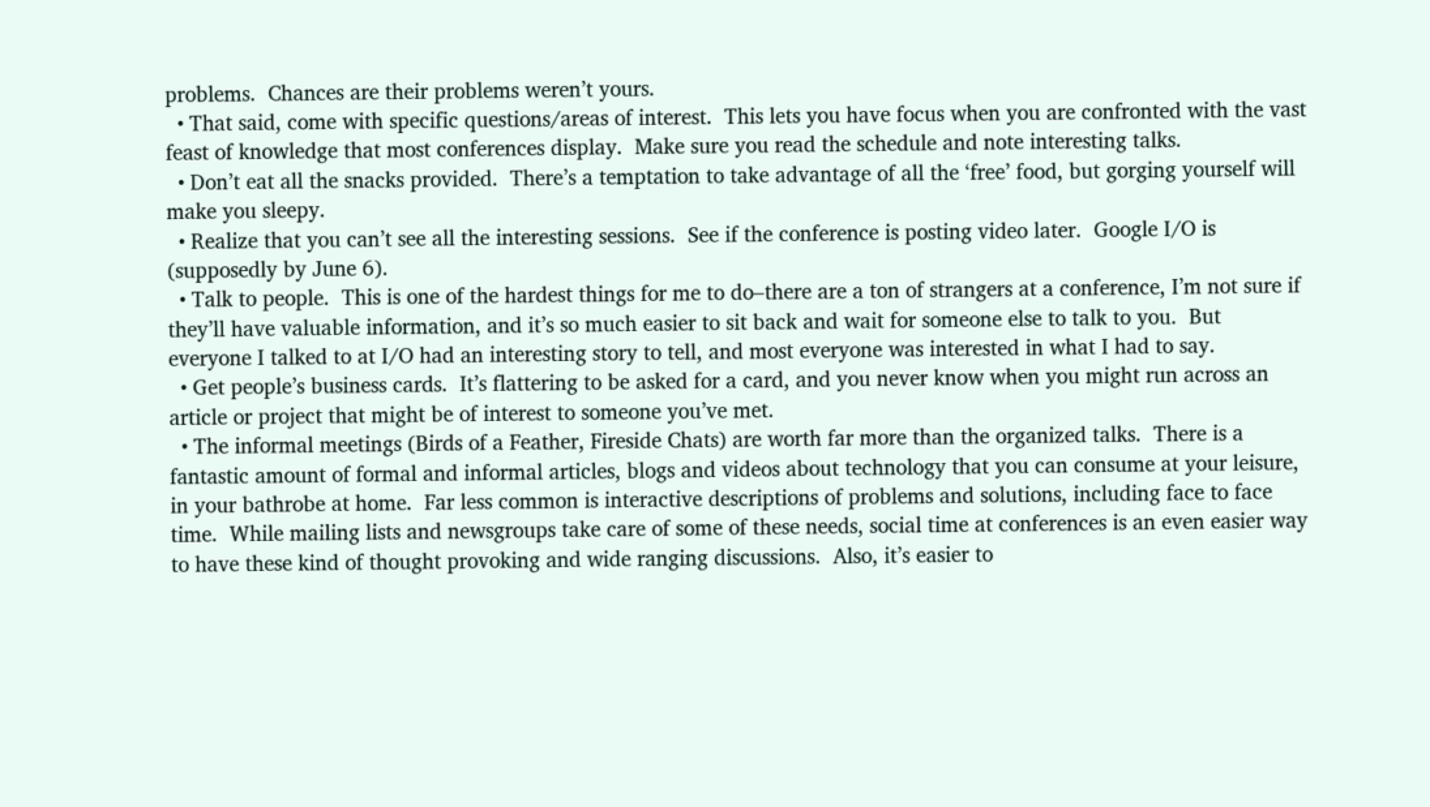problems.  Chances are their problems weren’t yours.
  • That said, come with specific questions/areas of interest.  This lets you have focus when you are confronted with the vast feast of knowledge that most conferences display.  Make sure you read the schedule and note interesting talks.
  • Don’t eat all the snacks provided.  There’s a temptation to take advantage of all the ‘free’ food, but gorging yourself will make you sleepy.
  • Realize that you can’t see all the interesting sessions.  See if the conference is posting video later.  Google I/O is (supposedly by June 6).
  • Talk to people.  This is one of the hardest things for me to do–there are a ton of strangers at a conference, I’m not sure if they’ll have valuable information, and it’s so much easier to sit back and wait for someone else to talk to you.  But everyone I talked to at I/O had an interesting story to tell, and most everyone was interested in what I had to say.
  • Get people’s business cards.  It’s flattering to be asked for a card, and you never know when you might run across an article or project that might be of interest to someone you’ve met.
  • The informal meetings (Birds of a Feather, Fireside Chats) are worth far more than the organized talks.  There is a fantastic amount of formal and informal articles, blogs and videos about technology that you can consume at your leisure, in your bathrobe at home.  Far less common is interactive descriptions of problems and solutions, including face to face time.  While mailing lists and newsgroups take care of some of these needs, social time at conferences is an even easier way to have these kind of thought provoking and wide ranging discussions.  Also, it’s easier to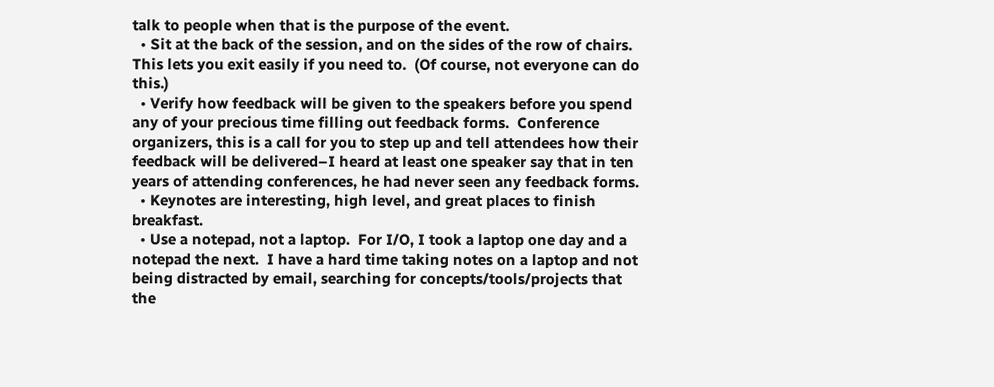talk to people when that is the purpose of the event.
  • Sit at the back of the session, and on the sides of the row of chairs. This lets you exit easily if you need to.  (Of course, not everyone can do this.)
  • Verify how feedback will be given to the speakers before you spend any of your precious time filling out feedback forms.  Conference organizers, this is a call for you to step up and tell attendees how their feedback will be delivered–I heard at least one speaker say that in ten years of attending conferences, he had never seen any feedback forms.
  • Keynotes are interesting, high level, and great places to finish breakfast.
  • Use a notepad, not a laptop.  For I/O, I took a laptop one day and a notepad the next.  I have a hard time taking notes on a laptop and not being distracted by email, searching for concepts/tools/projects that the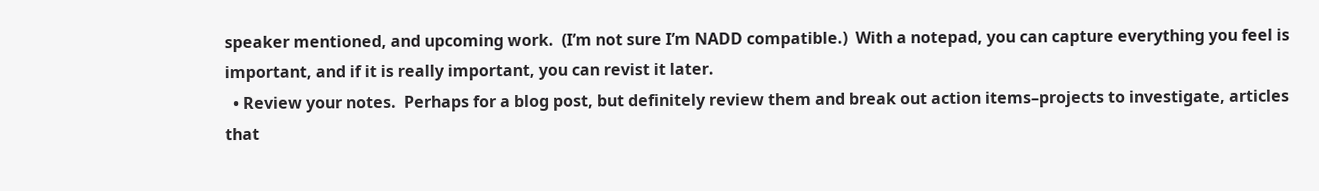speaker mentioned, and upcoming work.  (I’m not sure I’m NADD compatible.)  With a notepad, you can capture everything you feel is important, and if it is really important, you can revist it later.
  • Review your notes.  Perhaps for a blog post, but definitely review them and break out action items–projects to investigate, articles that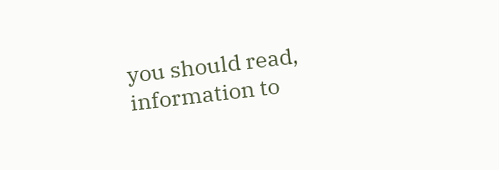you should read, information to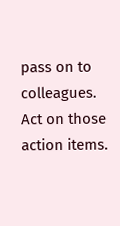pass on to colleagues.  Act on those action items.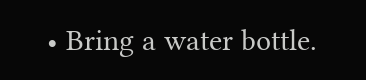• Bring a water bottle.